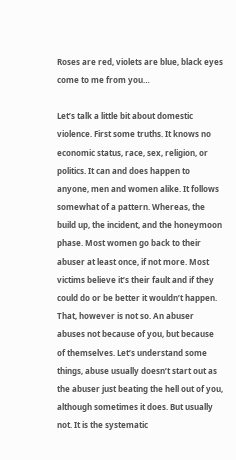Roses are red, violets are blue, black eyes come to me from you…

Let’s talk a little bit about domestic violence. First some truths. It knows no economic status, race, sex, religion, or politics. It can and does happen to anyone, men and women alike. It follows somewhat of a pattern. Whereas, the build up, the incident, and the honeymoon phase. Most women go back to their abuser at least once, if not more. Most victims believe it’s their fault and if they could do or be better it wouldn’t happen. That, however is not so. An abuser abuses not because of you, but because of themselves. Let’s understand some things, abuse usually doesn’t start out as the abuser just beating the hell out of you, although sometimes it does. But usually not. It is the systematic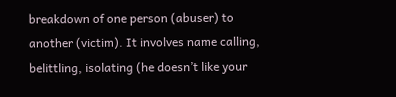breakdown of one person (abuser) to another (victim). It involves name calling, belittling, isolating (he doesn’t like your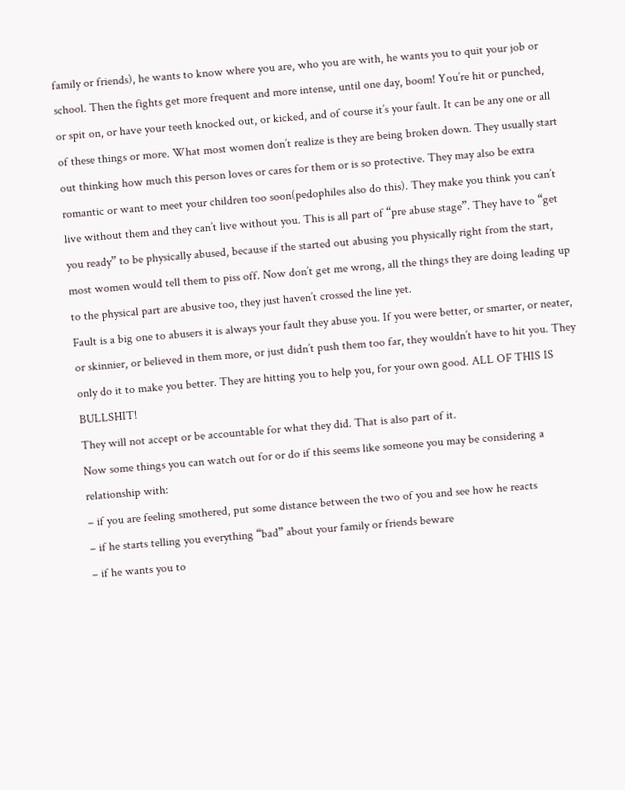family or friends), he wants to know where you are, who you are with, he wants you to quit your job or school. Then the fights get more frequent and more intense, until one day, boom! You’re hit or punched, or spit on, or have your teeth knocked out, or kicked, and of course it’s your fault. It can be any one or all of these things or more. What most women don’t realize is they are being broken down. They usually start out thinking how much this person loves or cares for them or is so protective. They may also be extra romantic or want to meet your children too soon(pedophiles also do this). They make you think you can’t live without them and they can’t live without you. This is all part of “pre abuse stage”. They have to “get you ready” to be physically abused, because if the started out abusing you physically right from the start, most women would tell them to piss off. Now don’t get me wrong, all the things they are doing leading up to the physical part are abusive too, they just haven’t crossed the line yet.
Fault is a big one to abusers it is always your fault they abuse you. If you were better, or smarter, or neater, or skinnier, or believed in them more, or just didn’t push them too far, they wouldn’t have to hit you. They only do it to make you better. They are hitting you to help you, for your own good. ALL OF THIS IS BULLSHIT!
They will not accept or be accountable for what they did. That is also part of it.
Now some things you can watch out for or do if this seems like someone you may be considering a relationship with:
– if you are feeling smothered, put some distance between the two of you and see how he reacts
– if he starts telling you everything “bad” about your family or friends beware
– if he wants you to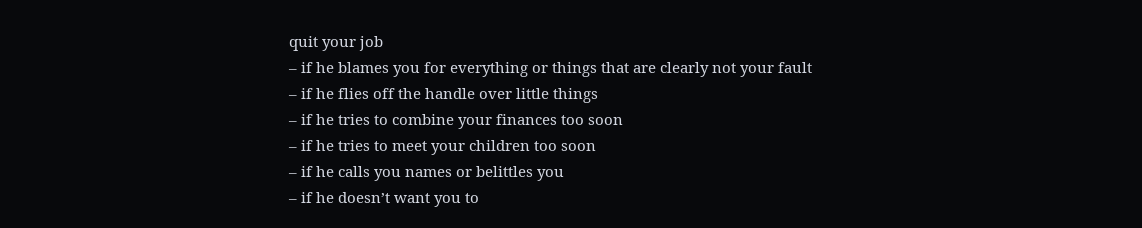quit your job
– if he blames you for everything or things that are clearly not your fault
– if he flies off the handle over little things
– if he tries to combine your finances too soon
– if he tries to meet your children too soon
– if he calls you names or belittles you
– if he doesn’t want you to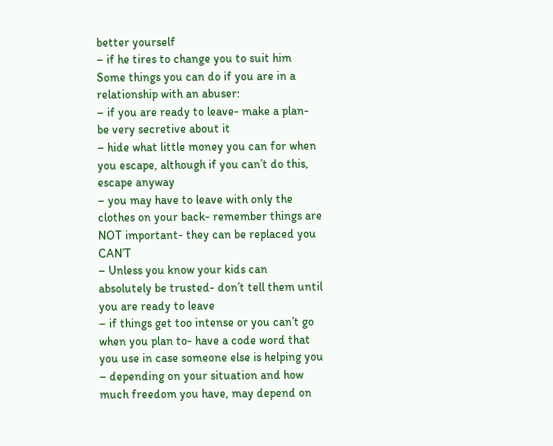better yourself
– if he tires to change you to suit him
Some things you can do if you are in a relationship with an abuser:
– if you are ready to leave- make a plan- be very secretive about it
– hide what little money you can for when you escape, although if you can’t do this, escape anyway
– you may have to leave with only the clothes on your back- remember things are NOT important- they can be replaced you CAN’T
– Unless you know your kids can absolutely be trusted- don’t tell them until you are ready to leave
– if things get too intense or you can’t go when you plan to- have a code word that you use in case someone else is helping you
– depending on your situation and how much freedom you have, may depend on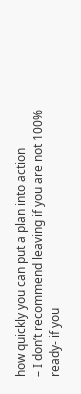how quickly you can put a plan into action
– I don’t recommend leaving if you are not 100% ready- if you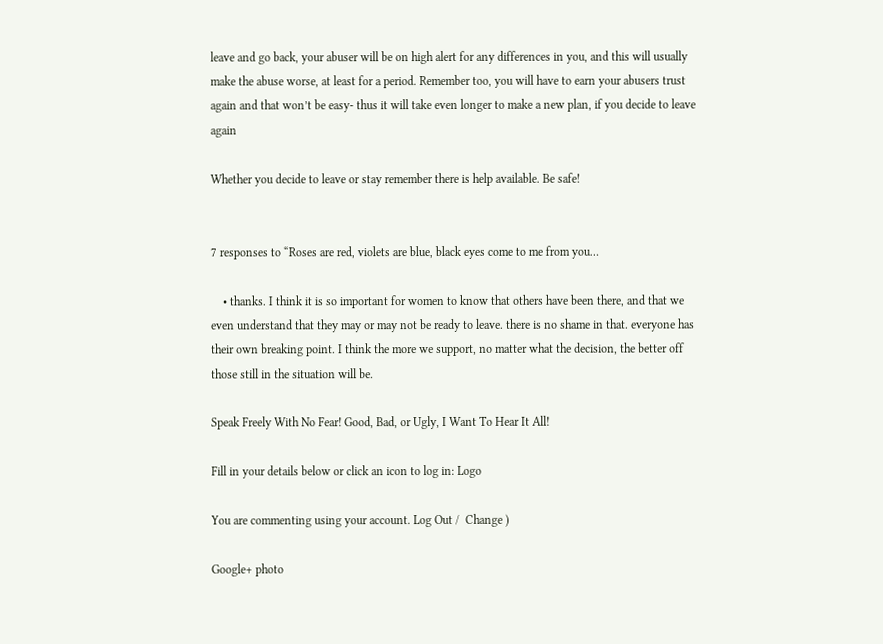leave and go back, your abuser will be on high alert for any differences in you, and this will usually make the abuse worse, at least for a period. Remember too, you will have to earn your abusers trust again and that won’t be easy- thus it will take even longer to make a new plan, if you decide to leave again

Whether you decide to leave or stay remember there is help available. Be safe!


7 responses to “Roses are red, violets are blue, black eyes come to me from you…

    • thanks. I think it is so important for women to know that others have been there, and that we even understand that they may or may not be ready to leave. there is no shame in that. everyone has their own breaking point. I think the more we support, no matter what the decision, the better off those still in the situation will be.

Speak Freely With No Fear! Good, Bad, or Ugly, I Want To Hear It All!

Fill in your details below or click an icon to log in: Logo

You are commenting using your account. Log Out /  Change )

Google+ photo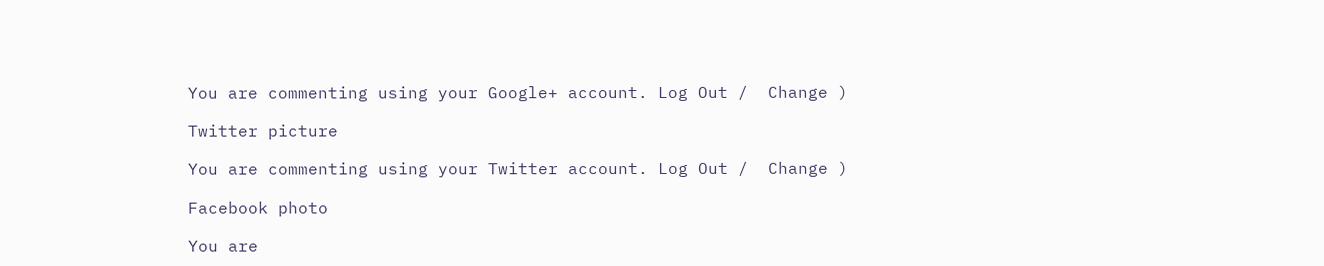You are commenting using your Google+ account. Log Out /  Change )

Twitter picture

You are commenting using your Twitter account. Log Out /  Change )

Facebook photo

You are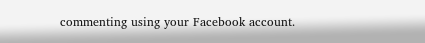commenting using your Facebook account.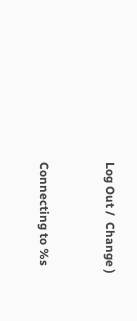Log Out /  Change )


Connecting to %s